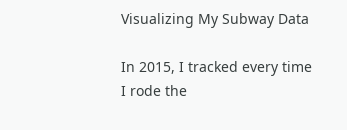Visualizing My Subway Data

In 2015, I tracked every time I rode the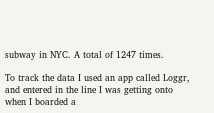subway in NYC. A total of 1247 times.

To track the data I used an app called Loggr, and entered in the line I was getting onto when I boarded a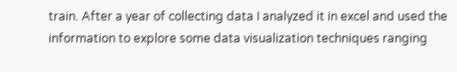train. After a year of collecting data I analyzed it in excel and used the information to explore some data visualization techniques ranging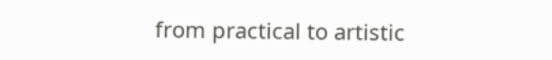from practical to artistic